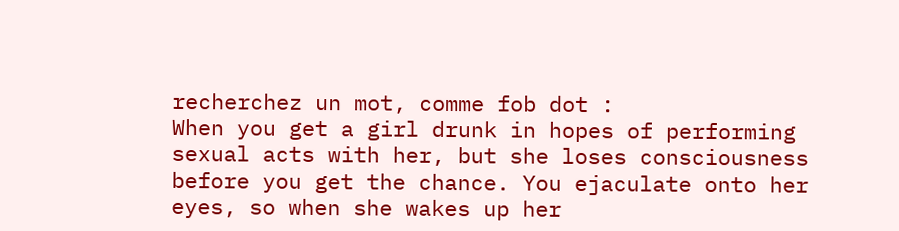recherchez un mot, comme fob dot :
When you get a girl drunk in hopes of performing sexual acts with her, but she loses consciousness before you get the chance. You ejaculate onto her eyes, so when she wakes up her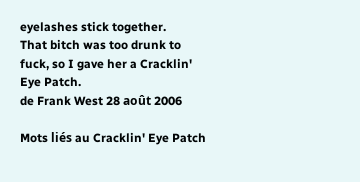eyelashes stick together.
That bitch was too drunk to fuck, so I gave her a Cracklin' Eye Patch.
de Frank West 28 août 2006

Mots liés au Cracklin' Eye Patch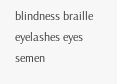blindness braille eyelashes eyes semen